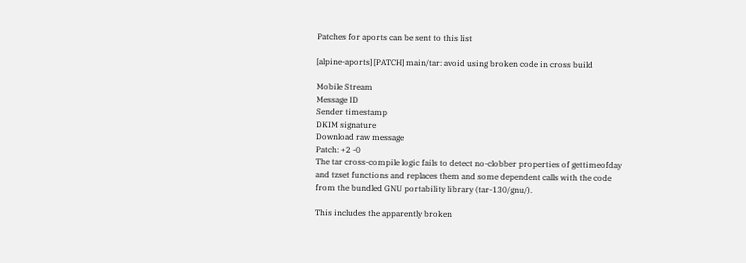Patches for aports can be sent to this list

[alpine-aports] [PATCH] main/tar: avoid using broken code in cross build

Mobile Stream
Message ID
Sender timestamp
DKIM signature
Download raw message
Patch: +2 -0
The tar cross-compile logic fails to detect no-clobber properties of gettimeofday and tzset functions and replaces them and some dependent calls with the code from the bundled GNU portability library (tar-130/gnu/).

This includes the apparently broken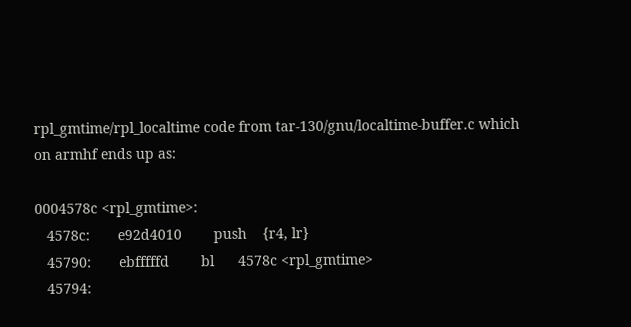rpl_gmtime/rpl_localtime code from tar-130/gnu/localtime-buffer.c which on armhf ends up as:

0004578c <rpl_gmtime>:
   4578c:       e92d4010        push    {r4, lr}
   45790:       ebfffffd        bl      4578c <rpl_gmtime>
   45794: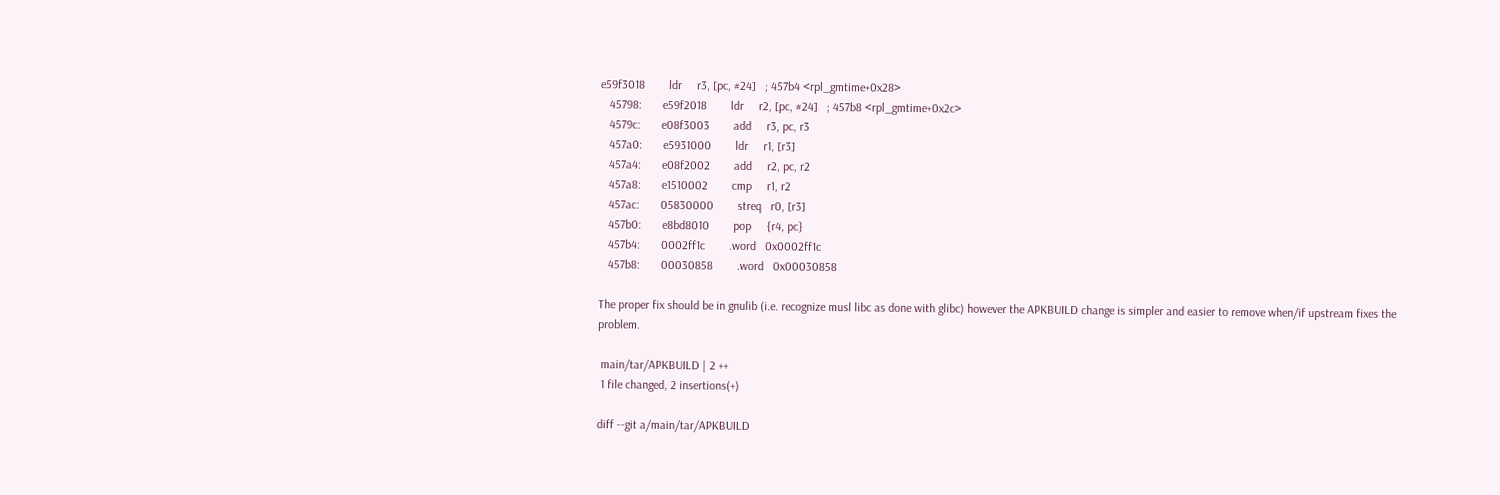e59f3018        ldr     r3, [pc, #24]   ; 457b4 <rpl_gmtime+0x28>
   45798:       e59f2018        ldr     r2, [pc, #24]   ; 457b8 <rpl_gmtime+0x2c>
   4579c:       e08f3003        add     r3, pc, r3
   457a0:       e5931000        ldr     r1, [r3]
   457a4:       e08f2002        add     r2, pc, r2
   457a8:       e1510002        cmp     r1, r2
   457ac:       05830000        streq   r0, [r3]
   457b0:       e8bd8010        pop     {r4, pc}
   457b4:       0002ff1c        .word   0x0002ff1c
   457b8:       00030858        .word   0x00030858

The proper fix should be in gnulib (i.e. recognize musl libc as done with glibc) however the APKBUILD change is simpler and easier to remove when/if upstream fixes the problem.

 main/tar/APKBUILD | 2 ++
 1 file changed, 2 insertions(+)

diff --git a/main/tar/APKBUILD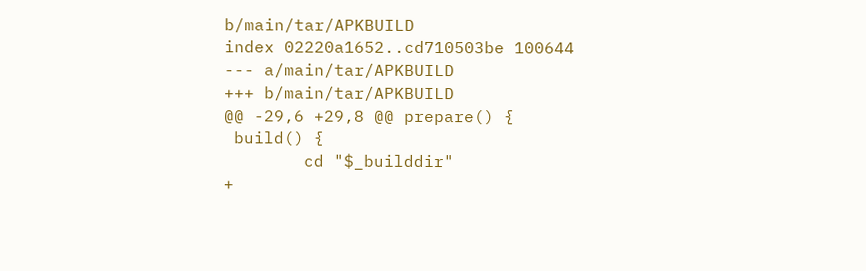b/main/tar/APKBUILD
index 02220a1652..cd710503be 100644
--- a/main/tar/APKBUILD
+++ b/main/tar/APKBUILD
@@ -29,6 +29,8 @@ prepare() {
 build() {
        cd "$_builddir"
+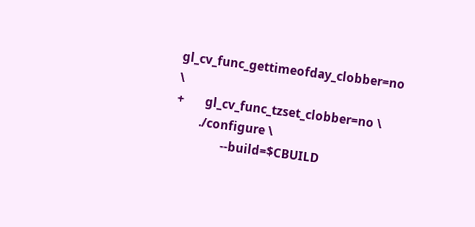gl_cv_func_gettimeofday_clobber=no \
+       gl_cv_func_tzset_clobber=no \
        ./configure \
                --build=$CBUILD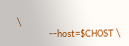\
                --host=$CHOST \